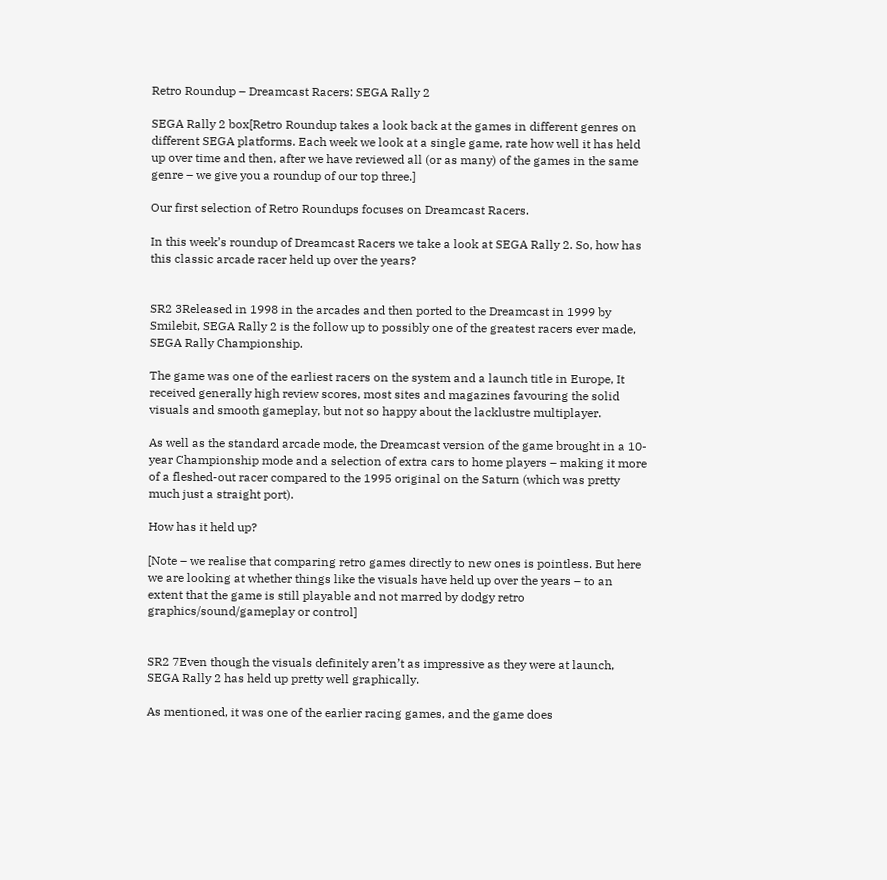Retro Roundup – Dreamcast Racers: SEGA Rally 2

SEGA Rally 2 box[Retro Roundup takes a look back at the games in different genres on different SEGA platforms. Each week we look at a single game, rate how well it has held up over time and then, after we have reviewed all (or as many) of the games in the same genre – we give you a roundup of our top three.]

Our first selection of Retro Roundups focuses on Dreamcast Racers.

In this week’s roundup of Dreamcast Racers we take a look at SEGA Rally 2. So, how has this classic arcade racer held up over the years?


SR2 3Released in 1998 in the arcades and then ported to the Dreamcast in 1999 by Smilebit, SEGA Rally 2 is the follow up to possibly one of the greatest racers ever made, SEGA Rally Championship.

The game was one of the earliest racers on the system and a launch title in Europe, It received generally high review scores, most sites and magazines favouring the solid visuals and smooth gameplay, but not so happy about the lacklustre multiplayer.

As well as the standard arcade mode, the Dreamcast version of the game brought in a 10-year Championship mode and a selection of extra cars to home players – making it more of a fleshed-out racer compared to the 1995 original on the Saturn (which was pretty much just a straight port).

How has it held up?

[Note – we realise that comparing retro games directly to new ones is pointless. But here we are looking at whether things like the visuals have held up over the years – to an extent that the game is still playable and not marred by dodgy retro graphics/sound/gameplay or control]


SR2 7Even though the visuals definitely aren’t as impressive as they were at launch, SEGA Rally 2 has held up pretty well graphically.

As mentioned, it was one of the earlier racing games, and the game does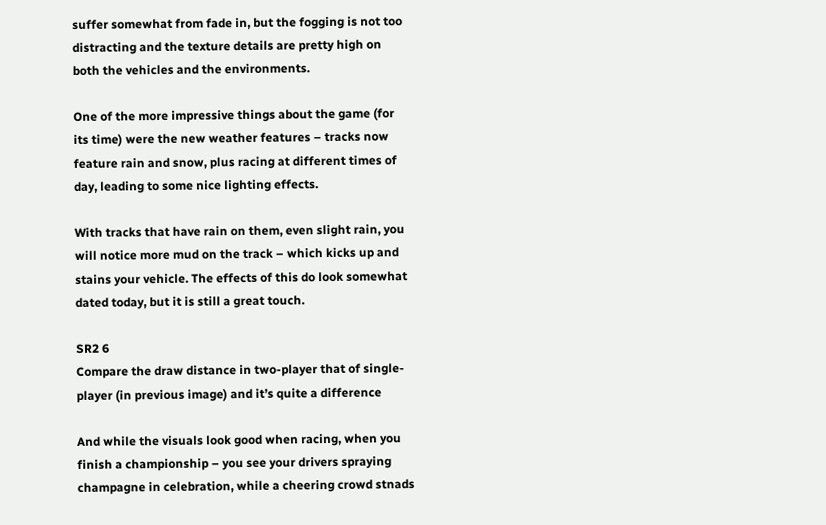suffer somewhat from fade in, but the fogging is not too distracting and the texture details are pretty high on both the vehicles and the environments.

One of the more impressive things about the game (for its time) were the new weather features – tracks now feature rain and snow, plus racing at different times of day, leading to some nice lighting effects.

With tracks that have rain on them, even slight rain, you will notice more mud on the track – which kicks up and stains your vehicle. The effects of this do look somewhat dated today, but it is still a great touch.

SR2 6
Compare the draw distance in two-player that of single-player (in previous image) and it’s quite a difference

And while the visuals look good when racing, when you finish a championship – you see your drivers spraying champagne in celebration, while a cheering crowd stnads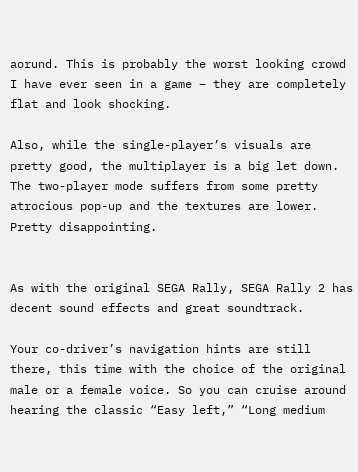aorund. This is probably the worst looking crowd I have ever seen in a game – they are completely flat and look shocking.

Also, while the single-player’s visuals are pretty good, the multiplayer is a big let down. The two-player mode suffers from some pretty atrocious pop-up and the textures are lower. Pretty disappointing.


As with the original SEGA Rally, SEGA Rally 2 has decent sound effects and great soundtrack.

Your co-driver’s navigation hints are still there, this time with the choice of the original male or a female voice. So you can cruise around hearing the classic “Easy left,” “Long medium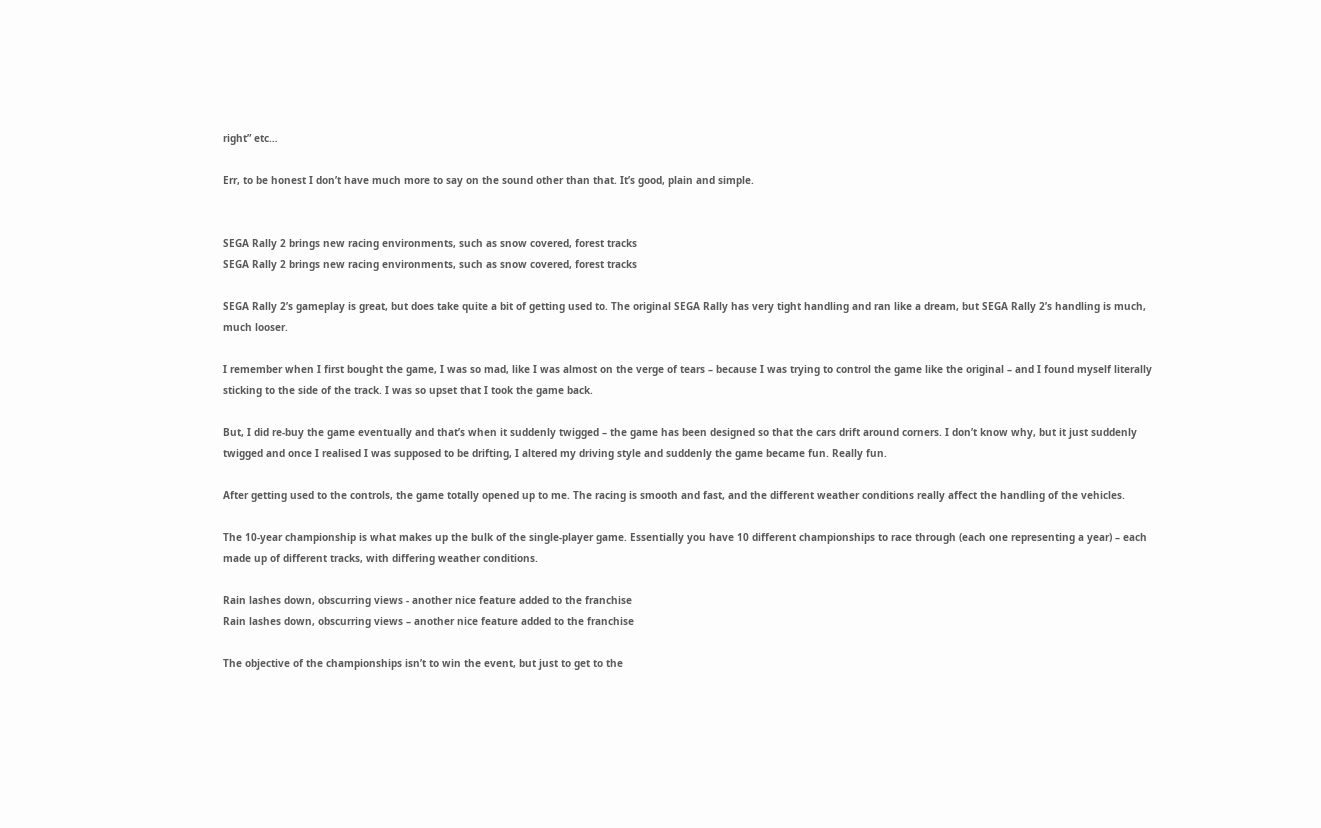right” etc…

Err, to be honest I don’t have much more to say on the sound other than that. It’s good, plain and simple.


SEGA Rally 2 brings new racing environments, such as snow covered, forest tracks
SEGA Rally 2 brings new racing environments, such as snow covered, forest tracks

SEGA Rally 2’s gameplay is great, but does take quite a bit of getting used to. The original SEGA Rally has very tight handling and ran like a dream, but SEGA Rally 2’s handling is much, much looser.

I remember when I first bought the game, I was so mad, like I was almost on the verge of tears – because I was trying to control the game like the original – and I found myself literally sticking to the side of the track. I was so upset that I took the game back.

But, I did re-buy the game eventually and that’s when it suddenly twigged – the game has been designed so that the cars drift around corners. I don’t know why, but it just suddenly twigged and once I realised I was supposed to be drifting, I altered my driving style and suddenly the game became fun. Really fun.

After getting used to the controls, the game totally opened up to me. The racing is smooth and fast, and the different weather conditions really affect the handling of the vehicles.

The 10-year championship is what makes up the bulk of the single-player game. Essentially you have 10 different championships to race through (each one representing a year) – each made up of different tracks, with differing weather conditions.

Rain lashes down, obscurring views - another nice feature added to the franchise
Rain lashes down, obscurring views – another nice feature added to the franchise

The objective of the championships isn’t to win the event, but just to get to the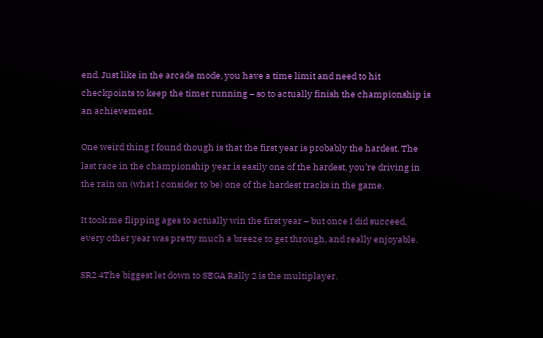end. Just like in the arcade mode, you have a time limit and need to hit checkpoints to keep the timer running – so to actually finish the championship is an achievement.

One weird thing I found though is that the first year is probably the hardest. The last race in the championship year is easily one of the hardest, you’re driving in the rain on (what I consider to be) one of the hardest tracks in the game.

It took me flipping ages to actually win the first year – but once I did succeed, every other year was pretty much a breeze to get through, and really enjoyable.

SR2 4The biggest let down to SEGA Rally 2 is the multiplayer.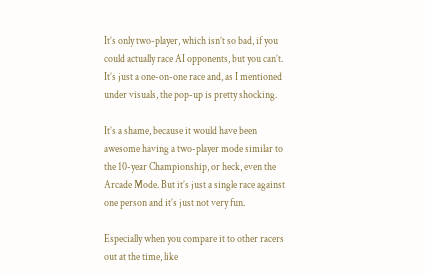It’s only two-player, which isn’t so bad, if you could actually race AI opponents, but you can’t. It’s just a one-on-one race and, as I mentioned under visuals, the pop-up is pretty shocking.

It’s a shame, because it would have been awesome having a two-player mode similar to the 10-year Championship, or heck, even the Arcade Mode. But it’s just a single race against one person and it’s just not very fun.

Especially when you compare it to other racers out at the time, like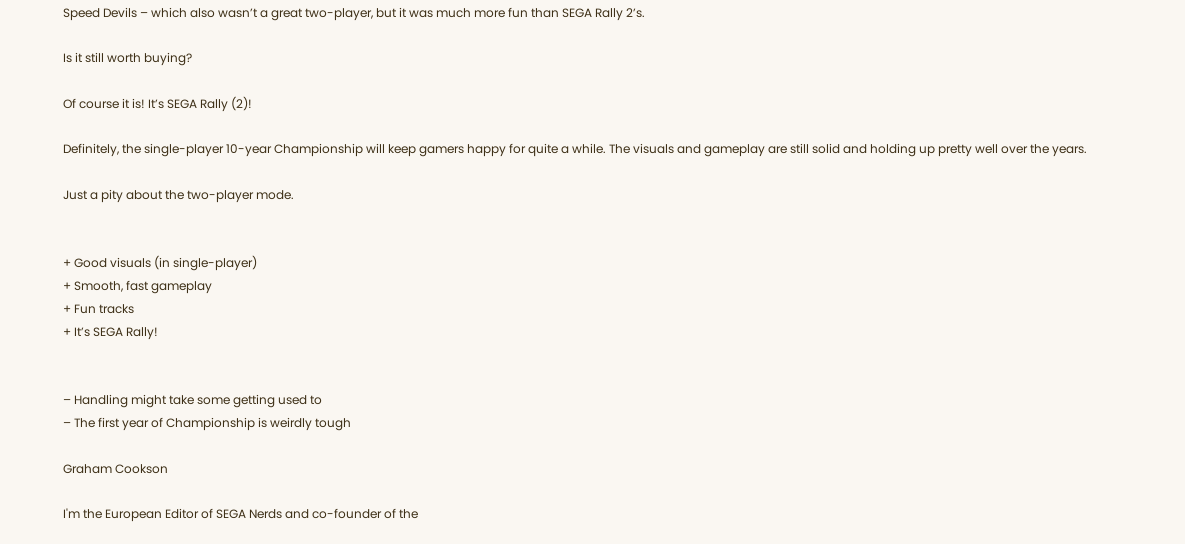Speed Devils – which also wasn’t a great two-player, but it was much more fun than SEGA Rally 2’s.

Is it still worth buying?

Of course it is! It’s SEGA Rally (2)!

Definitely, the single-player 10-year Championship will keep gamers happy for quite a while. The visuals and gameplay are still solid and holding up pretty well over the years.

Just a pity about the two-player mode.


+ Good visuals (in single-player)
+ Smooth, fast gameplay
+ Fun tracks
+ It’s SEGA Rally!


– Handling might take some getting used to
– The first year of Championship is weirdly tough

Graham Cookson

I'm the European Editor of SEGA Nerds and co-founder of the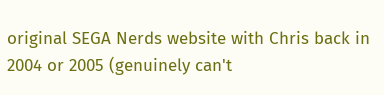original SEGA Nerds website with Chris back in 2004 or 2005 (genuinely can't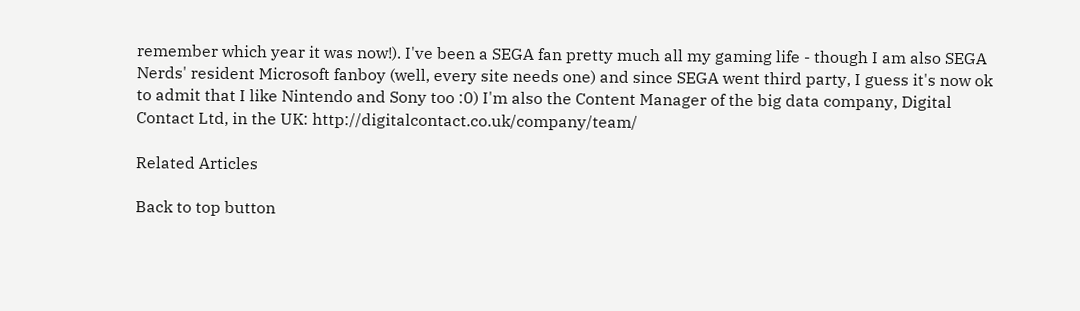remember which year it was now!). I've been a SEGA fan pretty much all my gaming life - though I am also SEGA Nerds' resident Microsoft fanboy (well, every site needs one) and since SEGA went third party, I guess it's now ok to admit that I like Nintendo and Sony too :0) I'm also the Content Manager of the big data company, Digital Contact Ltd, in the UK: http://digitalcontact.co.uk/company/team/

Related Articles

Back to top button